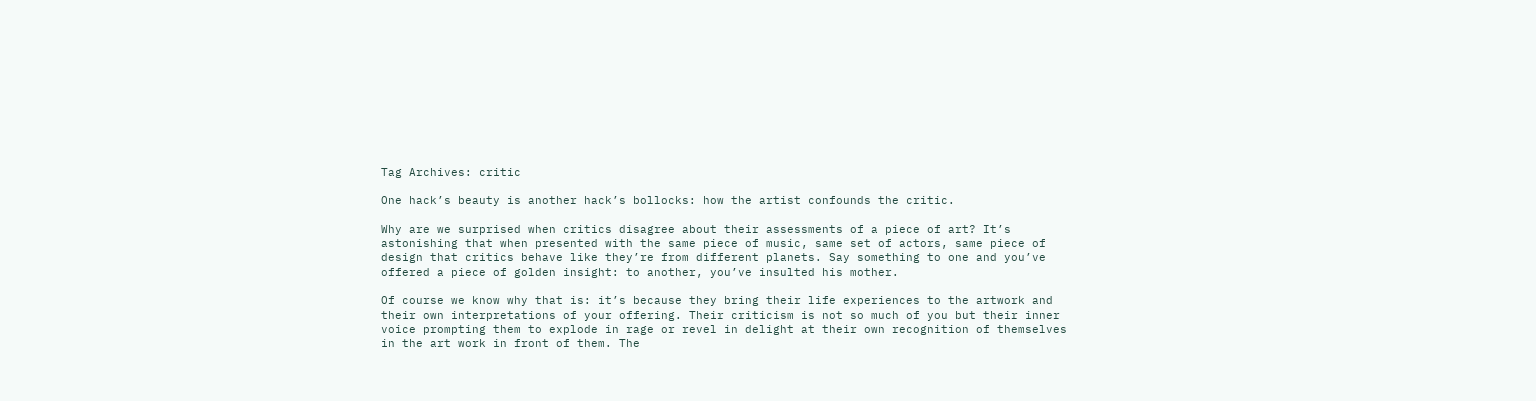Tag Archives: critic

One hack’s beauty is another hack’s bollocks: how the artist confounds the critic.

Why are we surprised when critics disagree about their assessments of a piece of art? It’s astonishing that when presented with the same piece of music, same set of actors, same piece of design that critics behave like they’re from different planets. Say something to one and you’ve offered a piece of golden insight: to another, you’ve insulted his mother.

Of course we know why that is: it’s because they bring their life experiences to the artwork and their own interpretations of your offering. Their criticism is not so much of you but their inner voice prompting them to explode in rage or revel in delight at their own recognition of themselves in the art work in front of them. The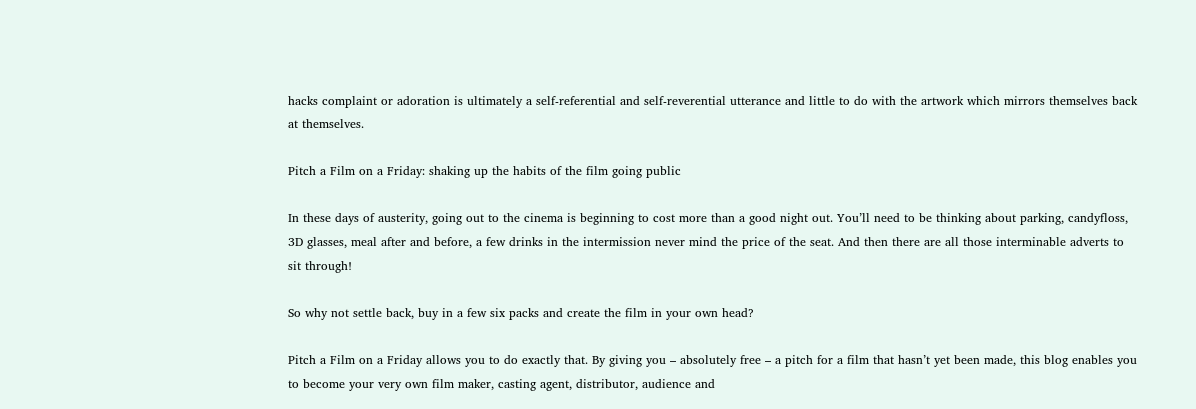hacks complaint or adoration is ultimately a self-referential and self-reverential utterance and little to do with the artwork which mirrors themselves back at themselves.

Pitch a Film on a Friday: shaking up the habits of the film going public

In these days of austerity, going out to the cinema is beginning to cost more than a good night out. You’ll need to be thinking about parking, candyfloss, 3D glasses, meal after and before, a few drinks in the intermission never mind the price of the seat. And then there are all those interminable adverts to sit through!

So why not settle back, buy in a few six packs and create the film in your own head?

Pitch a Film on a Friday allows you to do exactly that. By giving you – absolutely free – a pitch for a film that hasn’t yet been made, this blog enables you to become your very own film maker, casting agent, distributor, audience and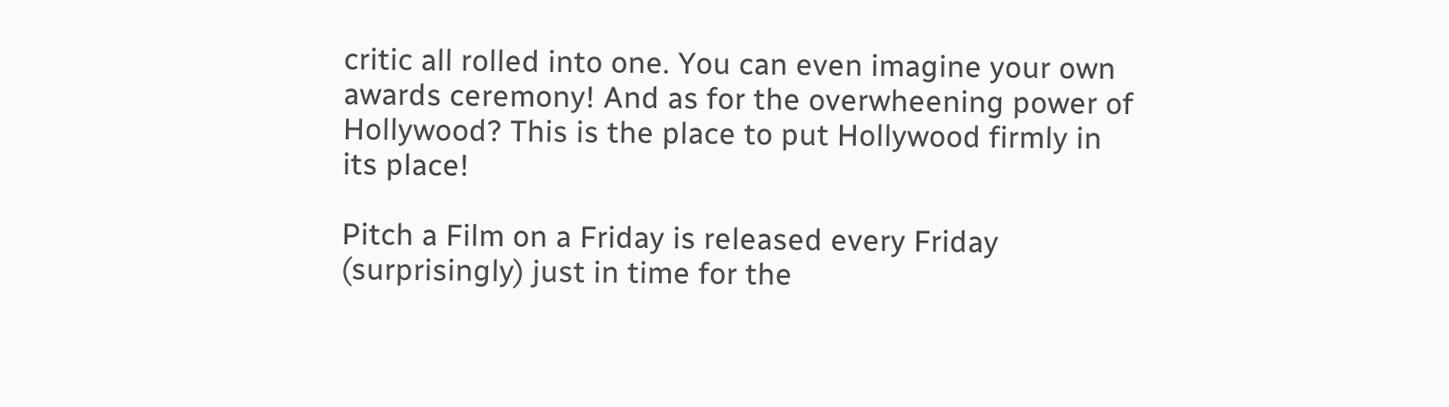critic all rolled into one. You can even imagine your own awards ceremony! And as for the overwheening power of Hollywood? This is the place to put Hollywood firmly in its place!

Pitch a Film on a Friday is released every Friday (surprisingly) just in time for the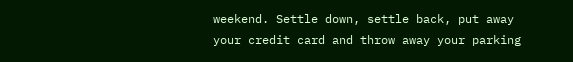weekend. Settle down, settle back, put away your credit card and throw away your parking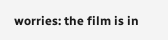worries: the film is in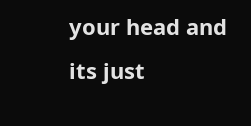your head and its just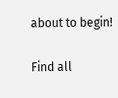about to begin!

Find all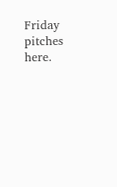Friday pitches here.